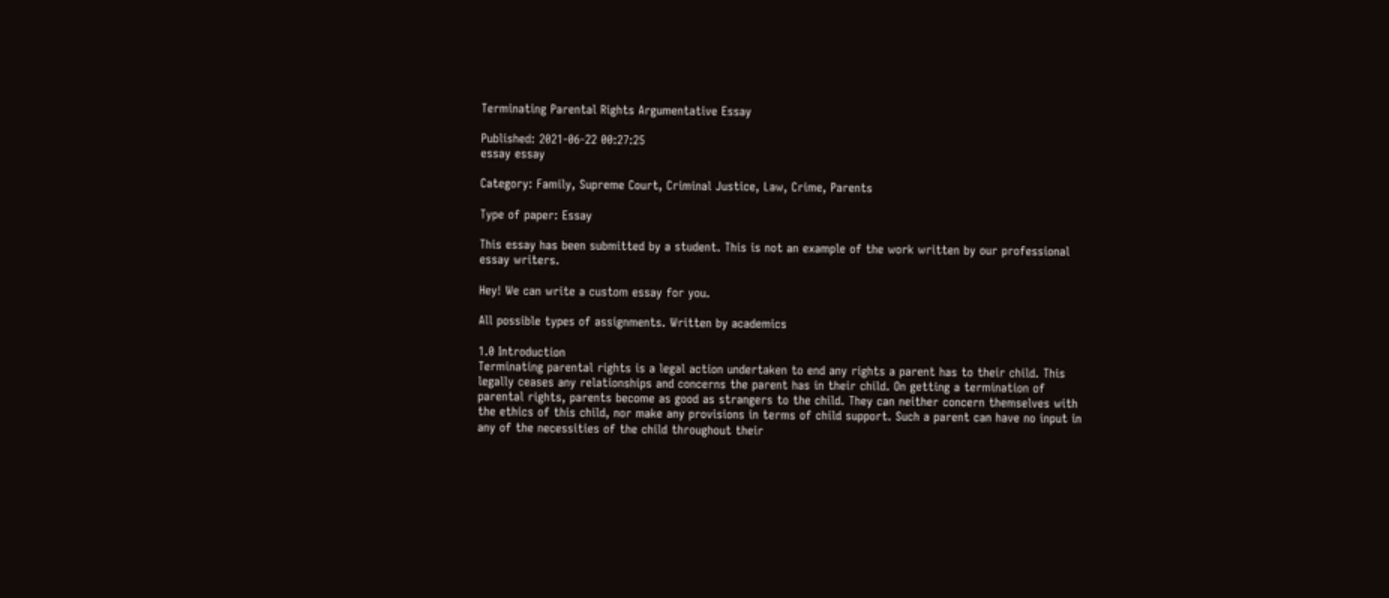Terminating Parental Rights Argumentative Essay

Published: 2021-06-22 00:27:25
essay essay

Category: Family, Supreme Court, Criminal Justice, Law, Crime, Parents

Type of paper: Essay

This essay has been submitted by a student. This is not an example of the work written by our professional essay writers.

Hey! We can write a custom essay for you.

All possible types of assignments. Written by academics

1.0 Introduction
Terminating parental rights is a legal action undertaken to end any rights a parent has to their child. This legally ceases any relationships and concerns the parent has in their child. On getting a termination of parental rights, parents become as good as strangers to the child. They can neither concern themselves with the ethics of this child, nor make any provisions in terms of child support. Such a parent can have no input in any of the necessities of the child throughout their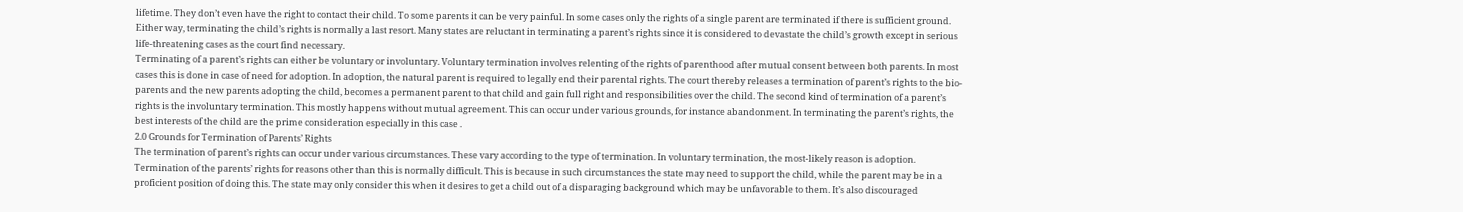lifetime. They don’t even have the right to contact their child. To some parents it can be very painful. In some cases only the rights of a single parent are terminated if there is sufficient ground. Either way, terminating the child’s rights is normally a last resort. Many states are reluctant in terminating a parent’s rights since it is considered to devastate the child’s growth except in serious life-threatening cases as the court find necessary.
Terminating of a parent’s rights can either be voluntary or involuntary. Voluntary termination involves relenting of the rights of parenthood after mutual consent between both parents. In most cases this is done in case of need for adoption. In adoption, the natural parent is required to legally end their parental rights. The court thereby releases a termination of parent’s rights to the bio-parents and the new parents adopting the child, becomes a permanent parent to that child and gain full right and responsibilities over the child. The second kind of termination of a parent’s rights is the involuntary termination. This mostly happens without mutual agreement. This can occur under various grounds, for instance abandonment. In terminating the parent’s rights, the best interests of the child are the prime consideration especially in this case .
2.0 Grounds for Termination of Parents’ Rights
The termination of parent’s rights can occur under various circumstances. These vary according to the type of termination. In voluntary termination, the most-likely reason is adoption. Termination of the parents’ rights for reasons other than this is normally difficult. This is because in such circumstances the state may need to support the child, while the parent may be in a proficient position of doing this. The state may only consider this when it desires to get a child out of a disparaging background which may be unfavorable to them. It’s also discouraged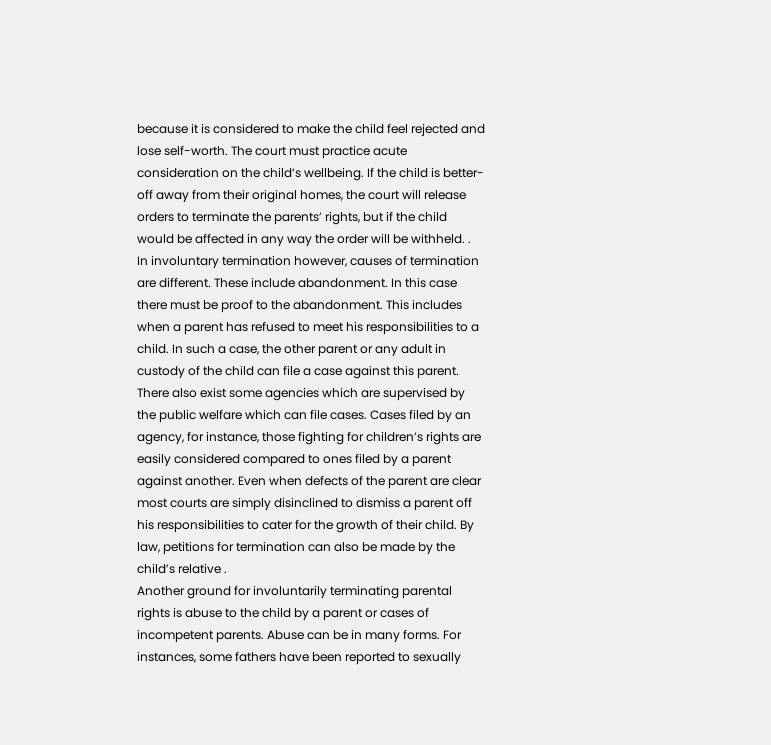because it is considered to make the child feel rejected and lose self-worth. The court must practice acute consideration on the child’s wellbeing. If the child is better-off away from their original homes, the court will release orders to terminate the parents’ rights, but if the child would be affected in any way the order will be withheld. .
In involuntary termination however, causes of termination are different. These include abandonment. In this case there must be proof to the abandonment. This includes when a parent has refused to meet his responsibilities to a child. In such a case, the other parent or any adult in custody of the child can file a case against this parent. There also exist some agencies which are supervised by the public welfare which can file cases. Cases filed by an agency, for instance, those fighting for children’s rights are easily considered compared to ones filed by a parent against another. Even when defects of the parent are clear most courts are simply disinclined to dismiss a parent off his responsibilities to cater for the growth of their child. By law, petitions for termination can also be made by the child’s relative .
Another ground for involuntarily terminating parental rights is abuse to the child by a parent or cases of incompetent parents. Abuse can be in many forms. For instances, some fathers have been reported to sexually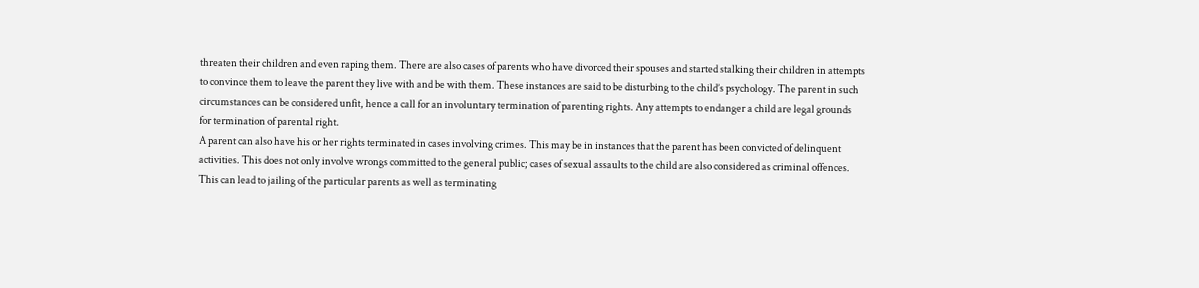threaten their children and even raping them. There are also cases of parents who have divorced their spouses and started stalking their children in attempts to convince them to leave the parent they live with and be with them. These instances are said to be disturbing to the child’s psychology. The parent in such circumstances can be considered unfit, hence a call for an involuntary termination of parenting rights. Any attempts to endanger a child are legal grounds for termination of parental right.
A parent can also have his or her rights terminated in cases involving crimes. This may be in instances that the parent has been convicted of delinquent activities. This does not only involve wrongs committed to the general public; cases of sexual assaults to the child are also considered as criminal offences. This can lead to jailing of the particular parents as well as terminating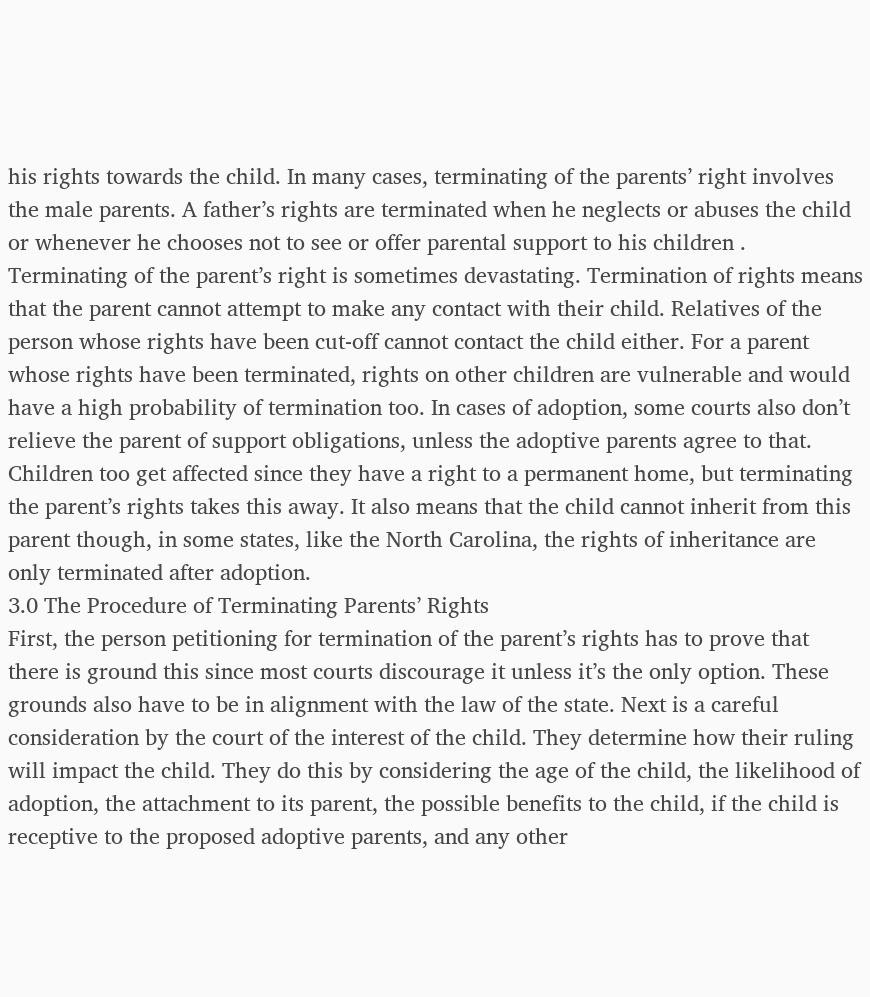his rights towards the child. In many cases, terminating of the parents’ right involves the male parents. A father’s rights are terminated when he neglects or abuses the child or whenever he chooses not to see or offer parental support to his children .
Terminating of the parent’s right is sometimes devastating. Termination of rights means that the parent cannot attempt to make any contact with their child. Relatives of the person whose rights have been cut-off cannot contact the child either. For a parent whose rights have been terminated, rights on other children are vulnerable and would have a high probability of termination too. In cases of adoption, some courts also don’t relieve the parent of support obligations, unless the adoptive parents agree to that. Children too get affected since they have a right to a permanent home, but terminating the parent’s rights takes this away. It also means that the child cannot inherit from this parent though, in some states, like the North Carolina, the rights of inheritance are only terminated after adoption.
3.0 The Procedure of Terminating Parents’ Rights
First, the person petitioning for termination of the parent’s rights has to prove that there is ground this since most courts discourage it unless it’s the only option. These grounds also have to be in alignment with the law of the state. Next is a careful consideration by the court of the interest of the child. They determine how their ruling will impact the child. They do this by considering the age of the child, the likelihood of adoption, the attachment to its parent, the possible benefits to the child, if the child is receptive to the proposed adoptive parents, and any other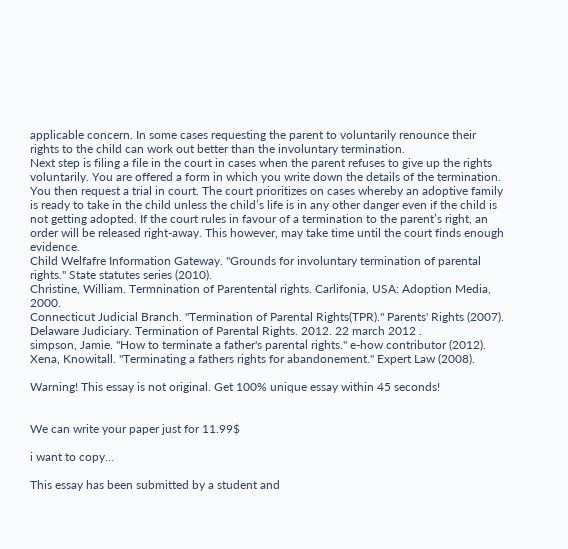applicable concern. In some cases requesting the parent to voluntarily renounce their rights to the child can work out better than the involuntary termination.
Next step is filing a file in the court in cases when the parent refuses to give up the rights voluntarily. You are offered a form in which you write down the details of the termination. You then request a trial in court. The court prioritizes on cases whereby an adoptive family is ready to take in the child unless the child’s life is in any other danger even if the child is not getting adopted. If the court rules in favour of a termination to the parent’s right, an order will be released right-away. This however, may take time until the court finds enough evidence.
Child Welfafre Information Gateway. "Grounds for involuntary termination of parental rights." State statutes series (2010).
Christine, William. Termnination of Parentental rights. Carlifonia, USA: Adoption Media, 2000.
Connecticut Judicial Branch. "Termination of Parental Rights(TPR)." Parents' Rights (2007).
Delaware Judiciary. Termination of Parental Rights. 2012. 22 march 2012 .
simpson, Jamie. "How to terminate a father's parental rights." e-how contributor (2012).
Xena, Knowitall. "Terminating a fathers rights for abandonement." Expert Law (2008).

Warning! This essay is not original. Get 100% unique essay within 45 seconds!


We can write your paper just for 11.99$

i want to copy...

This essay has been submitted by a student and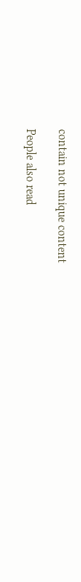contain not unique content

People also read